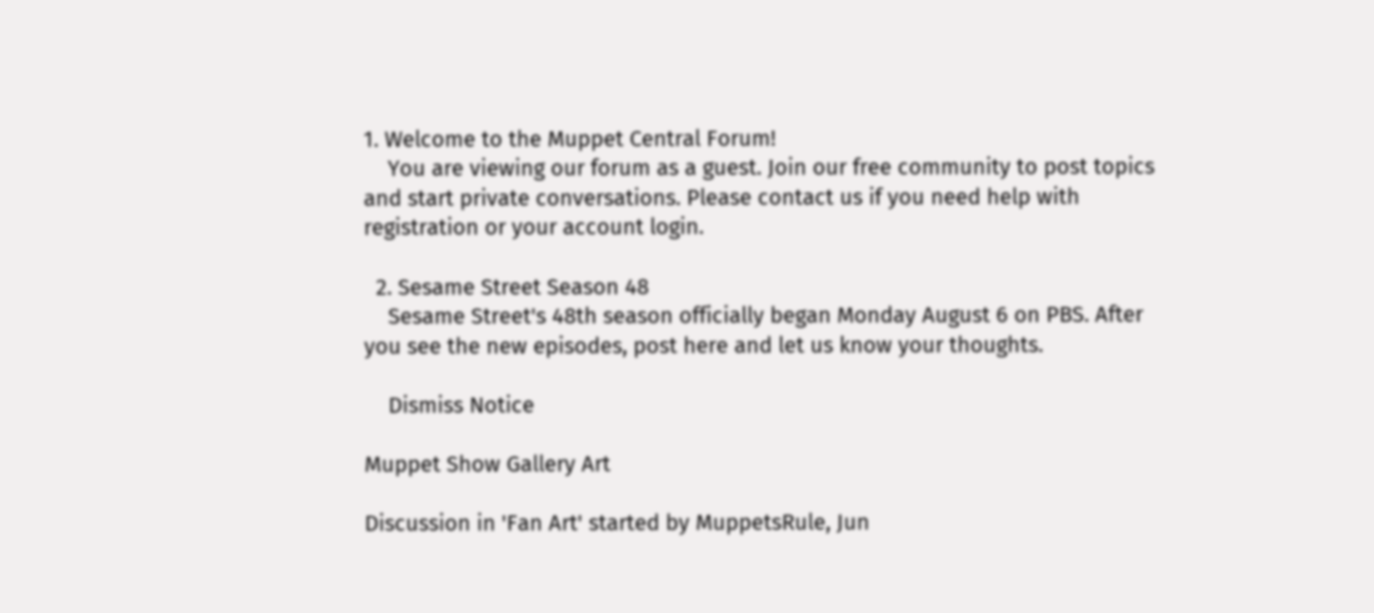1. Welcome to the Muppet Central Forum!
    You are viewing our forum as a guest. Join our free community to post topics and start private conversations. Please contact us if you need help with registration or your account login.

  2. Sesame Street Season 48
    Sesame Street's 48th season officially began Monday August 6 on PBS. After you see the new episodes, post here and let us know your thoughts.

    Dismiss Notice

Muppet Show Gallery Art

Discussion in 'Fan Art' started by MuppetsRule, Jun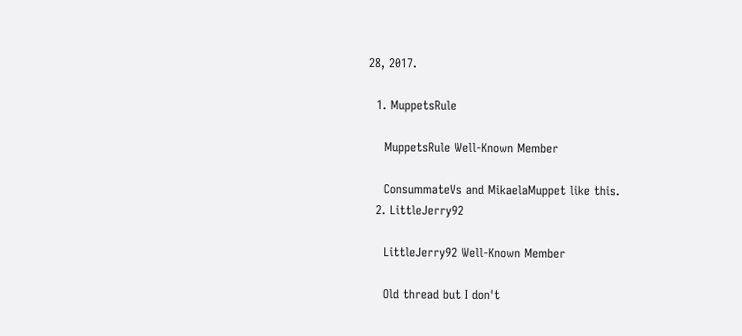28, 2017.

  1. MuppetsRule

    MuppetsRule Well-Known Member

    ConsummateVs and MikaelaMuppet like this.
  2. LittleJerry92

    LittleJerry92 Well-Known Member

    Old thread but I don't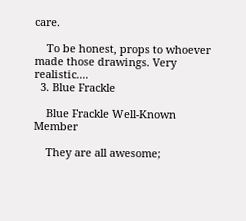care.

    To be honest, props to whoever made those drawings. Very realistic....
  3. Blue Frackle

    Blue Frackle Well-Known Member

    They are all awesome;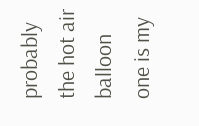probably the hot air balloon one is my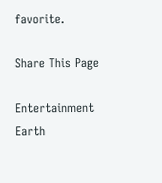favorite.

Share This Page

Entertainment Earth